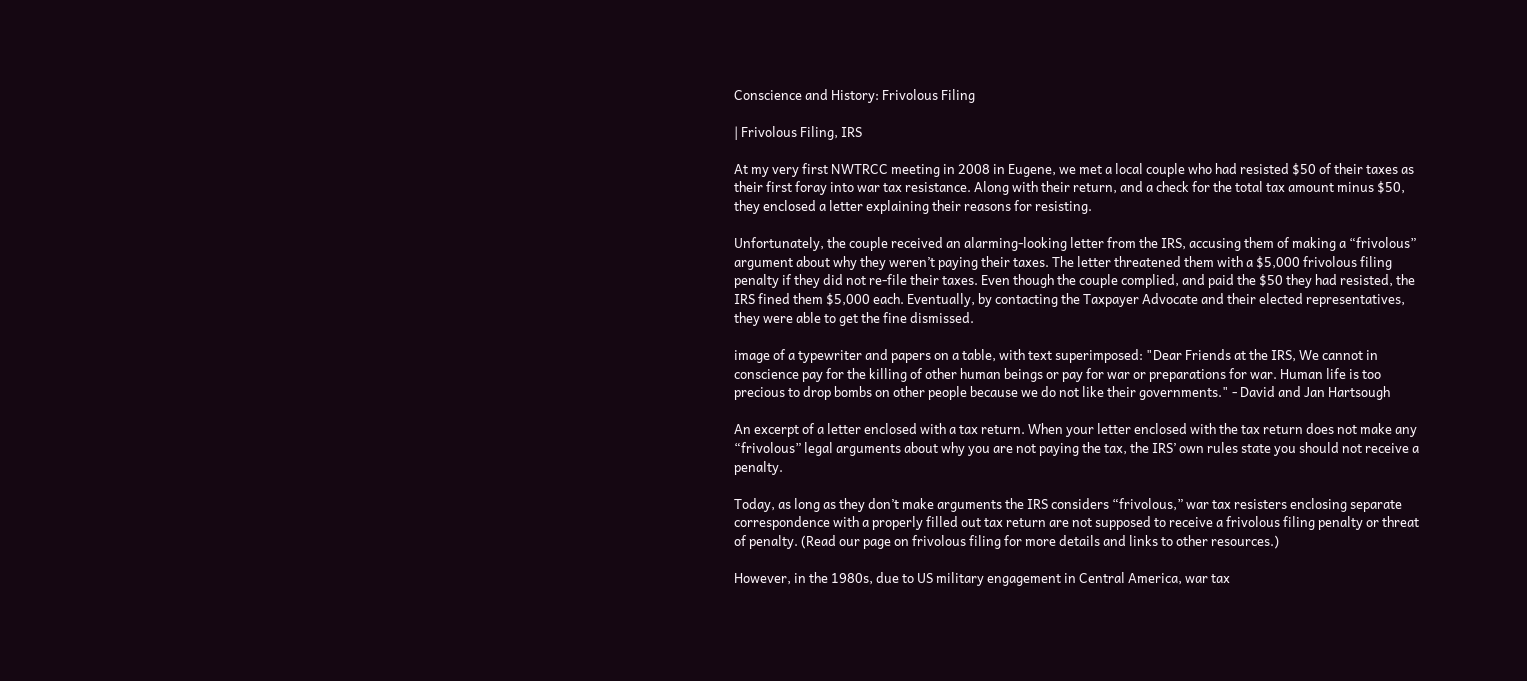Conscience and History: Frivolous Filing

| Frivolous Filing, IRS

At my very first NWTRCC meeting in 2008 in Eugene, we met a local couple who had resisted $50 of their taxes as their first foray into war tax resistance. Along with their return, and a check for the total tax amount minus $50, they enclosed a letter explaining their reasons for resisting.

Unfortunately, the couple received an alarming-looking letter from the IRS, accusing them of making a “frivolous” argument about why they weren’t paying their taxes. The letter threatened them with a $5,000 frivolous filing penalty if they did not re-file their taxes. Even though the couple complied, and paid the $50 they had resisted, the IRS fined them $5,000 each. Eventually, by contacting the Taxpayer Advocate and their elected representatives, they were able to get the fine dismissed.

image of a typewriter and papers on a table, with text superimposed: "Dear Friends at the IRS, We cannot in conscience pay for the killing of other human beings or pay for war or preparations for war. Human life is too precious to drop bombs on other people because we do not like their governments." - David and Jan Hartsough

An excerpt of a letter enclosed with a tax return. When your letter enclosed with the tax return does not make any “frivolous” legal arguments about why you are not paying the tax, the IRS’ own rules state you should not receive a penalty.

Today, as long as they don’t make arguments the IRS considers “frivolous,” war tax resisters enclosing separate correspondence with a properly filled out tax return are not supposed to receive a frivolous filing penalty or threat of penalty. (Read our page on frivolous filing for more details and links to other resources.)

However, in the 1980s, due to US military engagement in Central America, war tax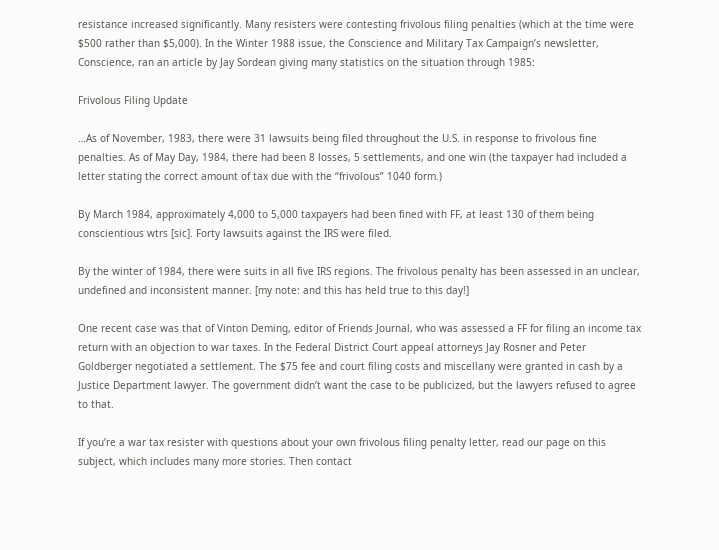resistance increased significantly. Many resisters were contesting frivolous filing penalties (which at the time were $500 rather than $5,000). In the Winter 1988 issue, the Conscience and Military Tax Campaign’s newsletter, Conscience, ran an article by Jay Sordean giving many statistics on the situation through 1985:

Frivolous Filing Update

…As of November, 1983, there were 31 lawsuits being filed throughout the U.S. in response to frivolous fine penalties. As of May Day, 1984, there had been 8 losses, 5 settlements, and one win (the taxpayer had included a letter stating the correct amount of tax due with the “frivolous” 1040 form.)

By March 1984, approximately 4,000 to 5,000 taxpayers had been fined with FF, at least 130 of them being conscientious wtrs [sic]. Forty lawsuits against the IRS were filed.

By the winter of 1984, there were suits in all five IRS regions. The frivolous penalty has been assessed in an unclear, undefined and inconsistent manner. [my note: and this has held true to this day!]

One recent case was that of Vinton Deming, editor of Friends Journal, who was assessed a FF for filing an income tax return with an objection to war taxes. In the Federal District Court appeal attorneys Jay Rosner and Peter Goldberger negotiated a settlement. The $75 fee and court filing costs and miscellany were granted in cash by a Justice Department lawyer. The government didn’t want the case to be publicized, but the lawyers refused to agree to that.

If you’re a war tax resister with questions about your own frivolous filing penalty letter, read our page on this subject, which includes many more stories. Then contact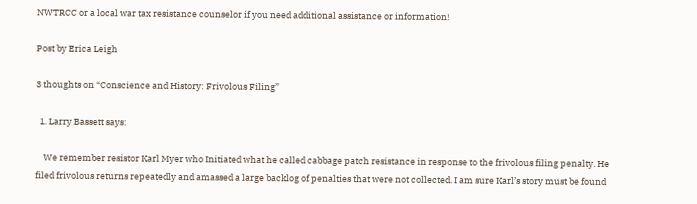NWTRCC or a local war tax resistance counselor if you need additional assistance or information!

Post by Erica Leigh

3 thoughts on “Conscience and History: Frivolous Filing”

  1. Larry Bassett says:

    We remember resistor Karl Myer who Initiated what he called cabbage patch resistance in response to the frivolous filing penalty. He filed frivolous returns repeatedly and amassed a large backlog of penalties that were not collected. I am sure Karl’s story must be found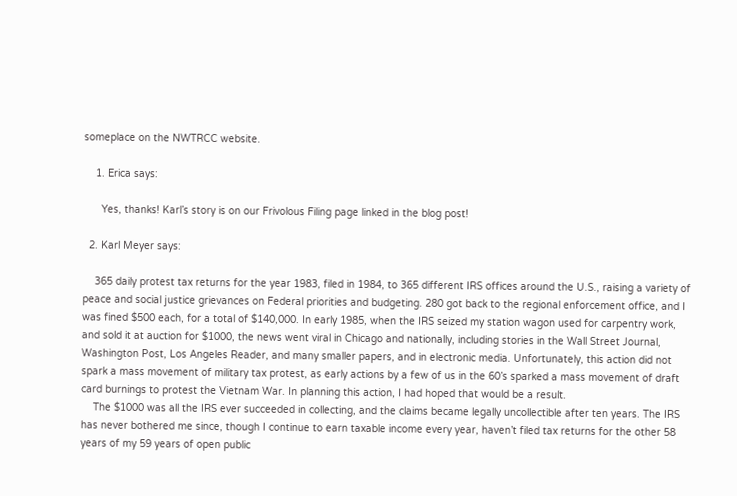someplace on the NWTRCC website.

    1. Erica says:

      Yes, thanks! Karl’s story is on our Frivolous Filing page linked in the blog post!

  2. Karl Meyer says:

    365 daily protest tax returns for the year 1983, filed in 1984, to 365 different IRS offices around the U.S., raising a variety of peace and social justice grievances on Federal priorities and budgeting. 280 got back to the regional enforcement office, and I was fined $500 each, for a total of $140,000. In early 1985, when the IRS seized my station wagon used for carpentry work, and sold it at auction for $1000, the news went viral in Chicago and nationally, including stories in the Wall Street Journal, Washington Post, Los Angeles Reader, and many smaller papers, and in electronic media. Unfortunately, this action did not spark a mass movement of military tax protest, as early actions by a few of us in the 60’s sparked a mass movement of draft card burnings to protest the Vietnam War. In planning this action, I had hoped that would be a result.
    The $1000 was all the IRS ever succeeded in collecting, and the claims became legally uncollectible after ten years. The IRS has never bothered me since, though I continue to earn taxable income every year, haven’t filed tax returns for the other 58 years of my 59 years of open public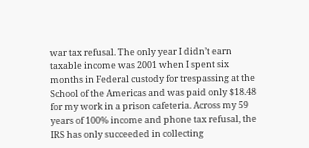war tax refusal. The only year I didn’t earn taxable income was 2001 when I spent six months in Federal custody for trespassing at the School of the Americas and was paid only $18.48 for my work in a prison cafeteria. Across my 59 years of 100% income and phone tax refusal, the IRS has only succeeded in collecting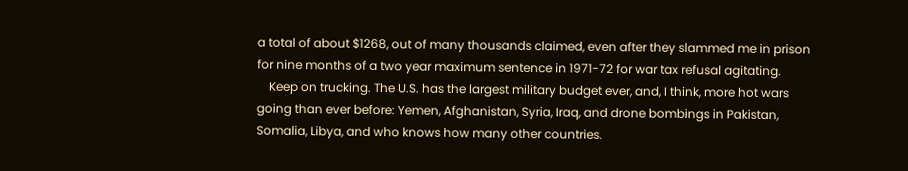a total of about $1268, out of many thousands claimed, even after they slammed me in prison for nine months of a two year maximum sentence in 1971-72 for war tax refusal agitating.
    Keep on trucking. The U.S. has the largest military budget ever, and, I think, more hot wars going than ever before: Yemen, Afghanistan, Syria, Iraq, and drone bombings in Pakistan, Somalia, Libya, and who knows how many other countries.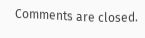Comments are closed.